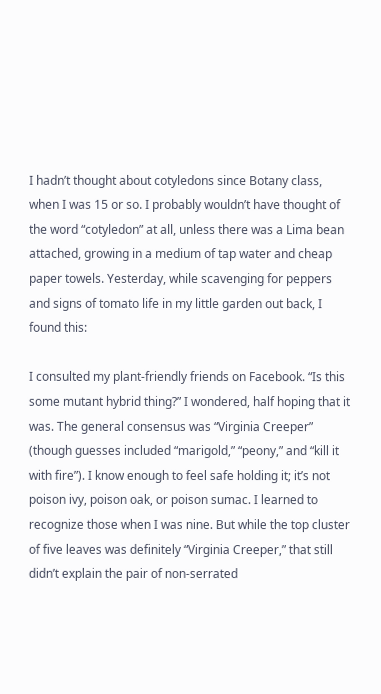I hadn’t thought about cotyledons since Botany class, when I was 15 or so. I probably wouldn’t have thought of the word “cotyledon” at all, unless there was a Lima bean attached, growing in a medium of tap water and cheap paper towels. Yesterday, while scavenging for peppers and signs of tomato life in my little garden out back, I found this:

I consulted my plant-friendly friends on Facebook. “Is this some mutant hybrid thing?” I wondered, half hoping that it was. The general consensus was “Virginia Creeper” (though guesses included “marigold,” “peony,” and “kill it with fire”). I know enough to feel safe holding it; it’s not poison ivy, poison oak, or poison sumac. I learned to recognize those when I was nine. But while the top cluster of five leaves was definitely “Virginia Creeper,” that still didn’t explain the pair of non-serrated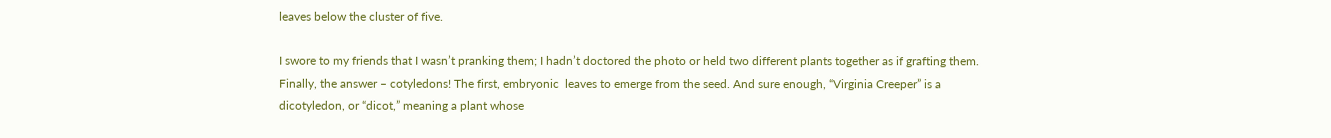leaves below the cluster of five.

I swore to my friends that I wasn’t pranking them; I hadn’t doctored the photo or held two different plants together as if grafting them. Finally, the answer – cotyledons! The first, embryonic  leaves to emerge from the seed. And sure enough, “Virginia Creeper” is a dicotyledon, or “dicot,” meaning a plant whose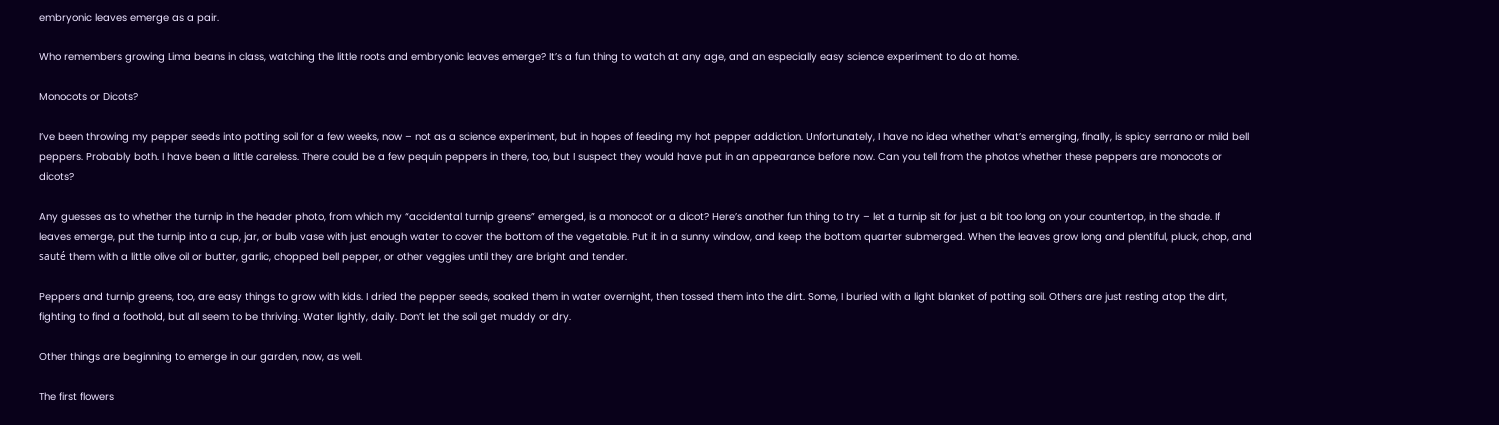embryonic leaves emerge as a pair.

Who remembers growing Lima beans in class, watching the little roots and embryonic leaves emerge? It’s a fun thing to watch at any age, and an especially easy science experiment to do at home.

Monocots or Dicots?

I’ve been throwing my pepper seeds into potting soil for a few weeks, now – not as a science experiment, but in hopes of feeding my hot pepper addiction. Unfortunately, I have no idea whether what’s emerging, finally, is spicy serrano or mild bell peppers. Probably both. I have been a little careless. There could be a few pequin peppers in there, too, but I suspect they would have put in an appearance before now. Can you tell from the photos whether these peppers are monocots or dicots?

Any guesses as to whether the turnip in the header photo, from which my “accidental turnip greens” emerged, is a monocot or a dicot? Here’s another fun thing to try – let a turnip sit for just a bit too long on your countertop, in the shade. If leaves emerge, put the turnip into a cup, jar, or bulb vase with just enough water to cover the bottom of the vegetable. Put it in a sunny window, and keep the bottom quarter submerged. When the leaves grow long and plentiful, pluck, chop, and sauté them with a little olive oil or butter, garlic, chopped bell pepper, or other veggies until they are bright and tender.

Peppers and turnip greens, too, are easy things to grow with kids. I dried the pepper seeds, soaked them in water overnight, then tossed them into the dirt. Some, I buried with a light blanket of potting soil. Others are just resting atop the dirt, fighting to find a foothold, but all seem to be thriving. Water lightly, daily. Don’t let the soil get muddy or dry.

Other things are beginning to emerge in our garden, now, as well.

The first flowers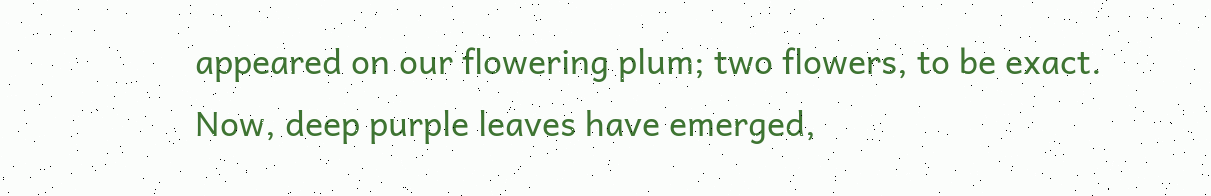appeared on our flowering plum; two flowers, to be exact. Now, deep purple leaves have emerged,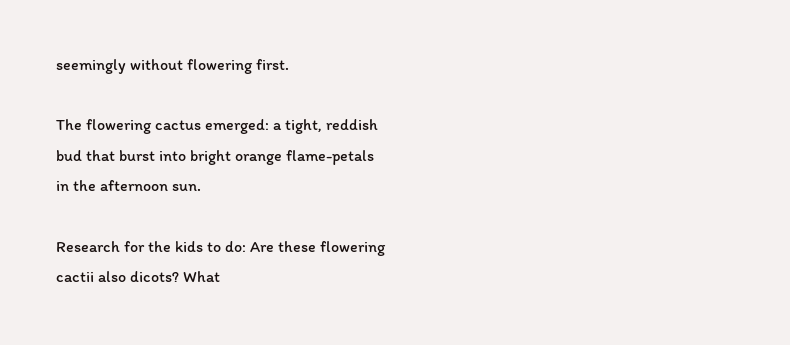seemingly without flowering first.

The flowering cactus emerged: a tight, reddish bud that burst into bright orange flame-petals in the afternoon sun.

Research for the kids to do: Are these flowering cactii also dicots? What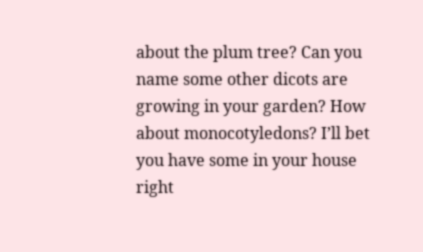about the plum tree? Can you name some other dicots are growing in your garden? How about monocotyledons? I’ll bet you have some in your house right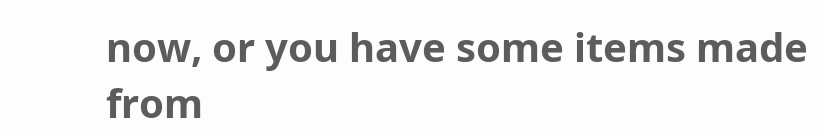now, or you have some items made from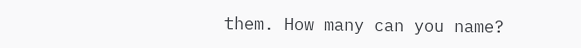them. How many can you name?